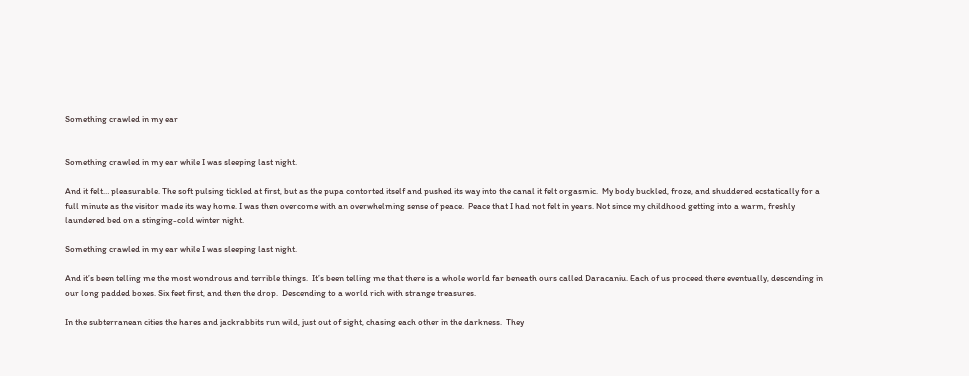Something crawled in my ear


Something crawled in my ear while I was sleeping last night.

And it felt… pleasurable. The soft pulsing tickled at first, but as the pupa contorted itself and pushed its way into the canal it felt orgasmic.  My body buckled, froze, and shuddered ecstatically for a full minute as the visitor made its way home. I was then overcome with an overwhelming sense of peace.  Peace that I had not felt in years. Not since my childhood getting into a warm, freshly laundered bed on a stinging-cold winter night.

Something crawled in my ear while I was sleeping last night.

And it’s been telling me the most wondrous and terrible things.  It’s been telling me that there is a whole world far beneath ours called Daracaniu. Each of us proceed there eventually, descending in our long padded boxes. Six feet first, and then the drop.  Descending to a world rich with strange treasures.

In the subterranean cities the hares and jackrabbits run wild, just out of sight, chasing each other in the darkness.  They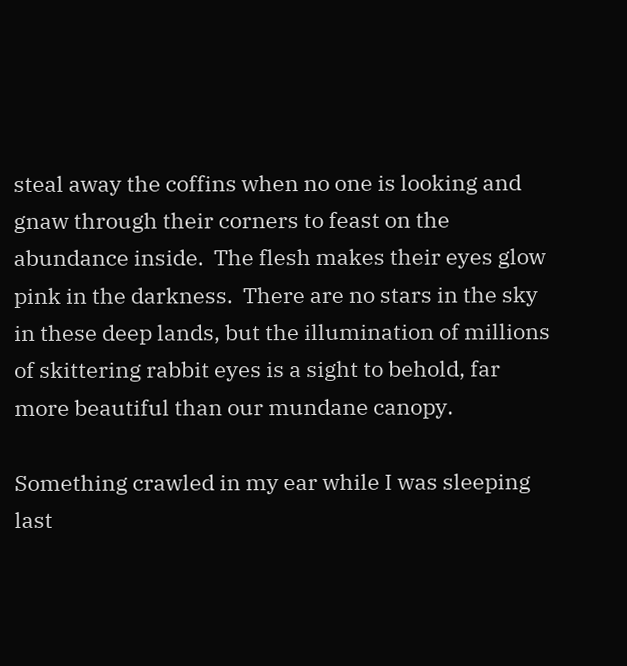steal away the coffins when no one is looking and gnaw through their corners to feast on the abundance inside.  The flesh makes their eyes glow pink in the darkness.  There are no stars in the sky in these deep lands, but the illumination of millions of skittering rabbit eyes is a sight to behold, far more beautiful than our mundane canopy.

Something crawled in my ear while I was sleeping last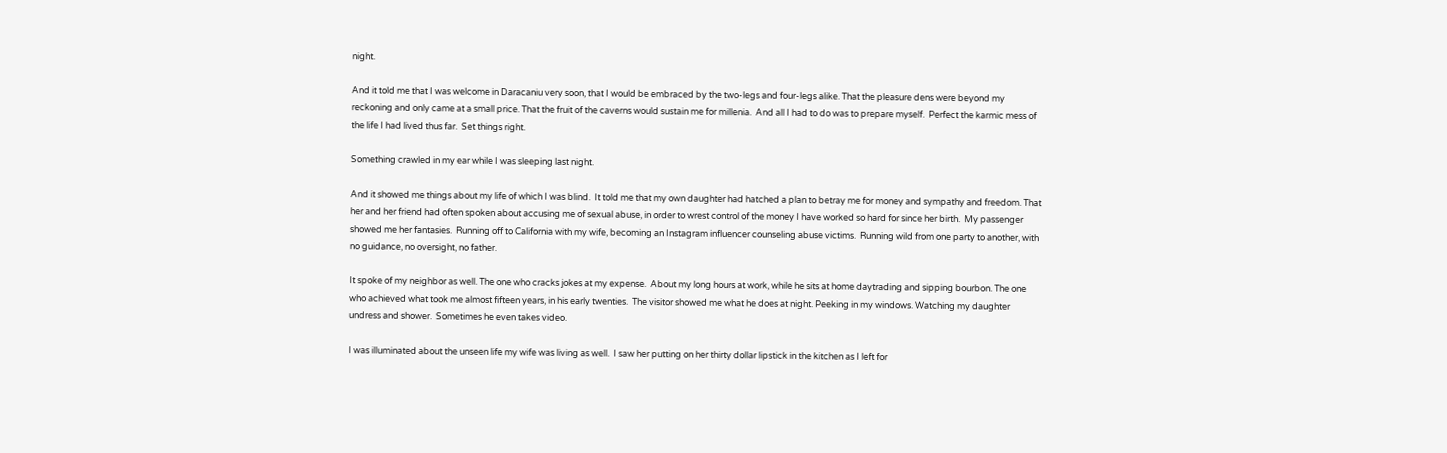night.

And it told me that I was welcome in Daracaniu very soon, that I would be embraced by the two-legs and four-legs alike. That the pleasure dens were beyond my reckoning and only came at a small price. That the fruit of the caverns would sustain me for millenia.  And all I had to do was to prepare myself.  Perfect the karmic mess of the life I had lived thus far.  Set things right.

Something crawled in my ear while I was sleeping last night.

And it showed me things about my life of which I was blind.  It told me that my own daughter had hatched a plan to betray me for money and sympathy and freedom. That her and her friend had often spoken about accusing me of sexual abuse, in order to wrest control of the money I have worked so hard for since her birth.  My passenger showed me her fantasies.  Running off to California with my wife, becoming an Instagram influencer counseling abuse victims.  Running wild from one party to another, with no guidance, no oversight, no father.

It spoke of my neighbor as well. The one who cracks jokes at my expense.  About my long hours at work, while he sits at home daytrading and sipping bourbon. The one who achieved what took me almost fifteen years, in his early twenties.  The visitor showed me what he does at night. Peeking in my windows. Watching my daughter undress and shower.  Sometimes he even takes video.

I was illuminated about the unseen life my wife was living as well.  I saw her putting on her thirty dollar lipstick in the kitchen as I left for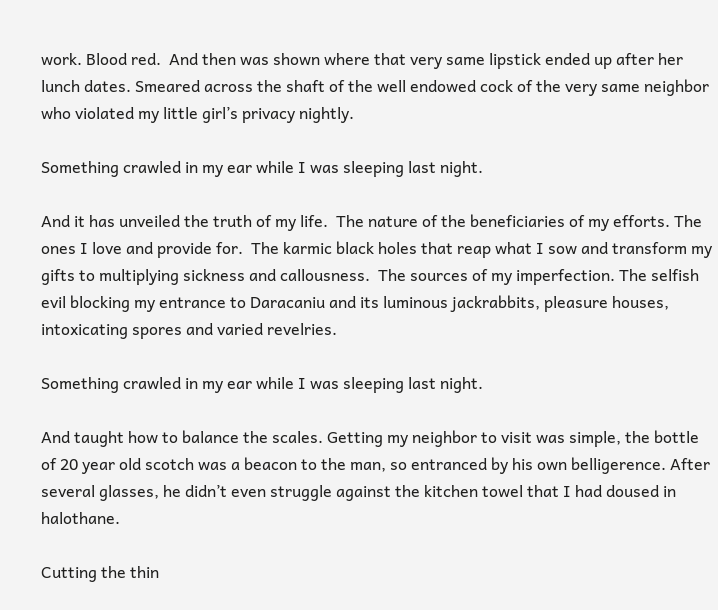work. Blood red.  And then was shown where that very same lipstick ended up after her lunch dates. Smeared across the shaft of the well endowed cock of the very same neighbor who violated my little girl’s privacy nightly.

Something crawled in my ear while I was sleeping last night.

And it has unveiled the truth of my life.  The nature of the beneficiaries of my efforts. The ones I love and provide for.  The karmic black holes that reap what I sow and transform my gifts to multiplying sickness and callousness.  The sources of my imperfection. The selfish evil blocking my entrance to Daracaniu and its luminous jackrabbits, pleasure houses, intoxicating spores and varied revelries.

Something crawled in my ear while I was sleeping last night.

And taught how to balance the scales. Getting my neighbor to visit was simple, the bottle of 20 year old scotch was a beacon to the man, so entranced by his own belligerence. After several glasses, he didn’t even struggle against the kitchen towel that I had doused in halothane.

Cutting the thin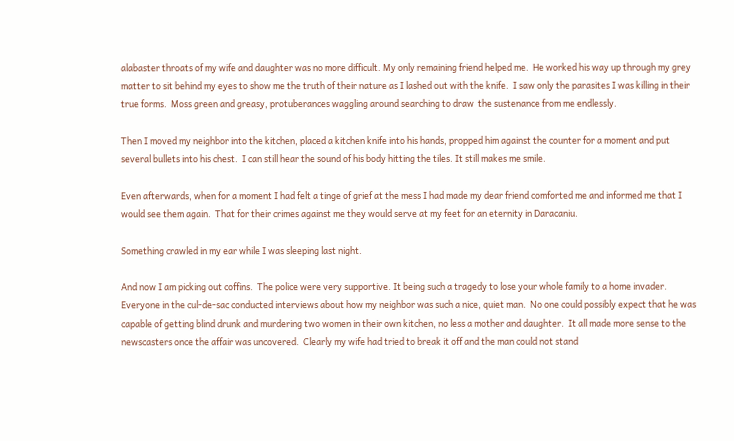alabaster throats of my wife and daughter was no more difficult. My only remaining friend helped me.  He worked his way up through my grey matter to sit behind my eyes to show me the truth of their nature as I lashed out with the knife.  I saw only the parasites I was killing in their true forms.  Moss green and greasy, protuberances waggling around searching to draw  the sustenance from me endlessly.

Then I moved my neighbor into the kitchen, placed a kitchen knife into his hands, propped him against the counter for a moment and put several bullets into his chest.  I can still hear the sound of his body hitting the tiles. It still makes me smile.

Even afterwards, when for a moment I had felt a tinge of grief at the mess I had made my dear friend comforted me and informed me that I would see them again.  That for their crimes against me they would serve at my feet for an eternity in Daracaniu.

Something crawled in my ear while I was sleeping last night.

And now I am picking out coffins.  The police were very supportive. It being such a tragedy to lose your whole family to a home invader. Everyone in the cul-de-sac conducted interviews about how my neighbor was such a nice, quiet man.  No one could possibly expect that he was capable of getting blind drunk and murdering two women in their own kitchen, no less a mother and daughter.  It all made more sense to the newscasters once the affair was uncovered.  Clearly my wife had tried to break it off and the man could not stand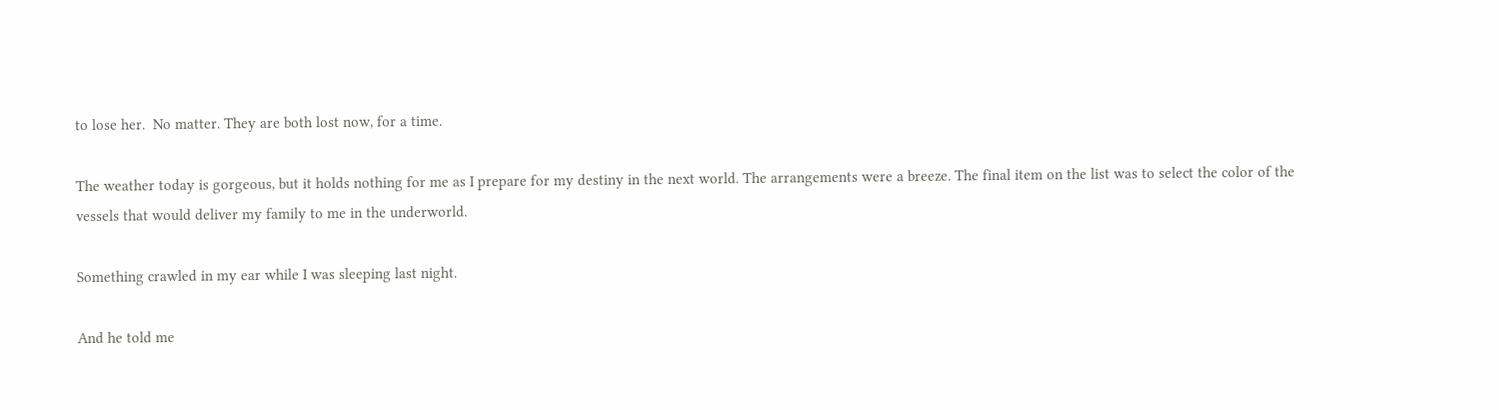to lose her.  No matter. They are both lost now, for a time.

The weather today is gorgeous, but it holds nothing for me as I prepare for my destiny in the next world. The arrangements were a breeze. The final item on the list was to select the color of the vessels that would deliver my family to me in the underworld.

Something crawled in my ear while I was sleeping last night.

And he told me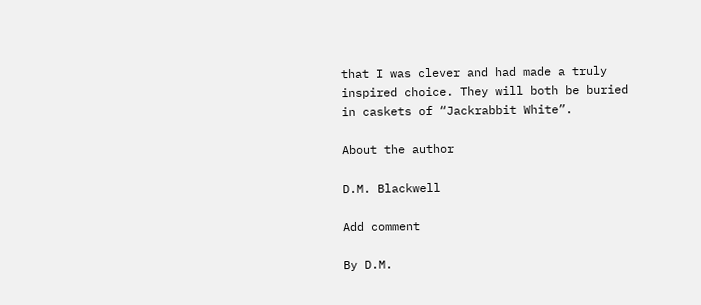that I was clever and had made a truly inspired choice. They will both be buried in caskets of “Jackrabbit White”.

About the author

D.M. Blackwell

Add comment

By D.M.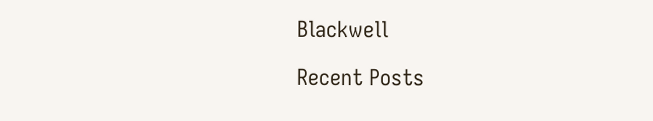Blackwell

Recent Posts